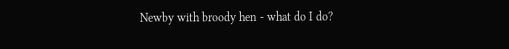Newby with broody hen - what do I do?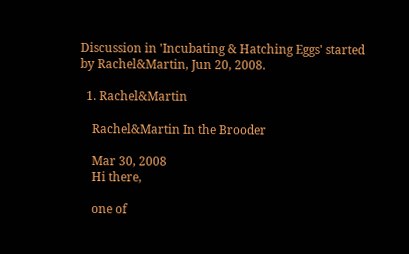Discussion in 'Incubating & Hatching Eggs' started by Rachel&Martin, Jun 20, 2008.

  1. Rachel&Martin

    Rachel&Martin In the Brooder

    Mar 30, 2008
    Hi there,

    one of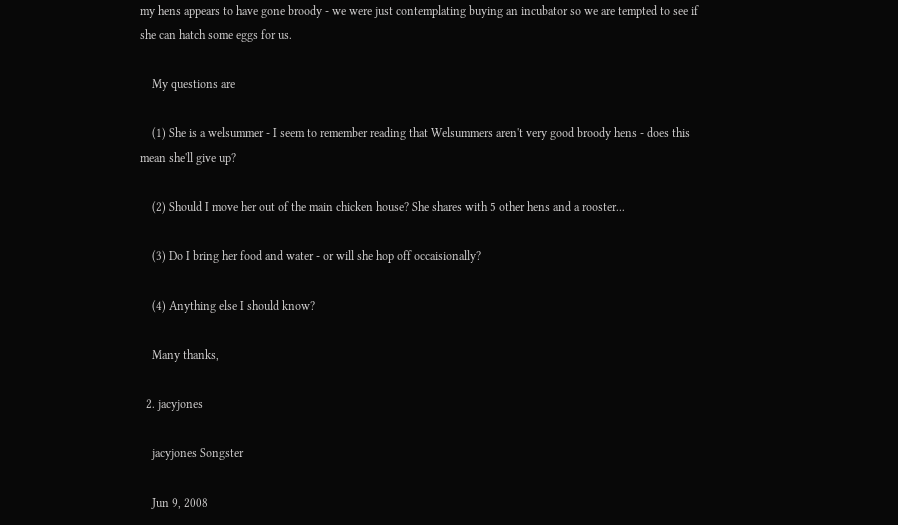my hens appears to have gone broody - we were just contemplating buying an incubator so we are tempted to see if she can hatch some eggs for us.

    My questions are

    (1) She is a welsummer - I seem to remember reading that Welsummers aren't very good broody hens - does this mean she'll give up?

    (2) Should I move her out of the main chicken house? She shares with 5 other hens and a rooster...

    (3) Do I bring her food and water - or will she hop off occaisionally?

    (4) Anything else I should know?

    Many thanks,

  2. jacyjones

    jacyjones Songster

    Jun 9, 2008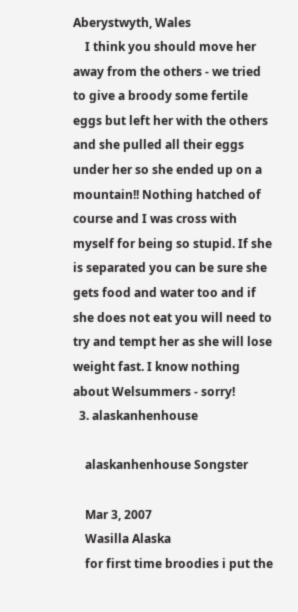Aberystwyth, Wales
    I think you should move her away from the others - we tried to give a broody some fertile eggs but left her with the others and she pulled all their eggs under her so she ended up on a mountain!! Nothing hatched of course and I was cross with myself for being so stupid. If she is separated you can be sure she gets food and water too and if she does not eat you will need to try and tempt her as she will lose weight fast. I know nothing about Welsummers - sorry!
  3. alaskanhenhouse

    alaskanhenhouse Songster

    Mar 3, 2007
    Wasilla Alaska
    for first time broodies i put the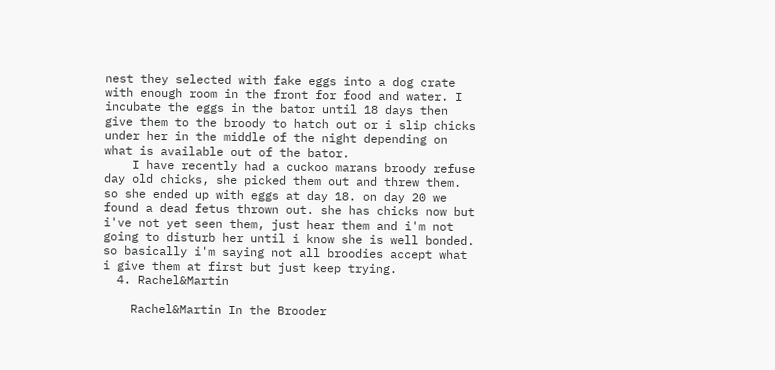nest they selected with fake eggs into a dog crate with enough room in the front for food and water. I incubate the eggs in the bator until 18 days then give them to the broody to hatch out or i slip chicks under her in the middle of the night depending on what is available out of the bator.
    I have recently had a cuckoo marans broody refuse day old chicks, she picked them out and threw them. so she ended up with eggs at day 18. on day 20 we found a dead fetus thrown out. she has chicks now but i've not yet seen them, just hear them and i'm not going to disturb her until i know she is well bonded. so basically i'm saying not all broodies accept what i give them at first but just keep trying.
  4. Rachel&Martin

    Rachel&Martin In the Brooder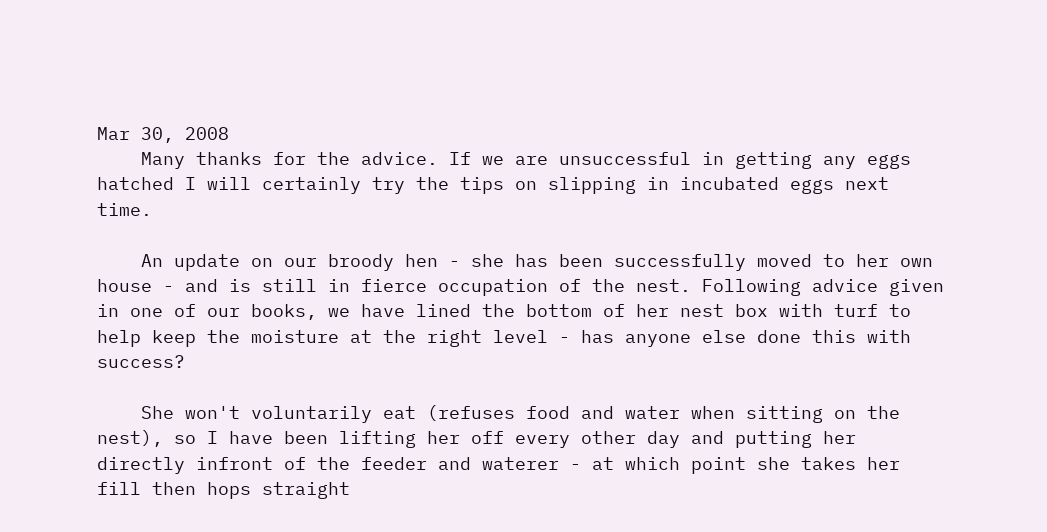Mar 30, 2008
    Many thanks for the advice. If we are unsuccessful in getting any eggs hatched I will certainly try the tips on slipping in incubated eggs next time.

    An update on our broody hen - she has been successfully moved to her own house - and is still in fierce occupation of the nest. Following advice given in one of our books, we have lined the bottom of her nest box with turf to help keep the moisture at the right level - has anyone else done this with success?

    She won't voluntarily eat (refuses food and water when sitting on the nest), so I have been lifting her off every other day and putting her directly infront of the feeder and waterer - at which point she takes her fill then hops straight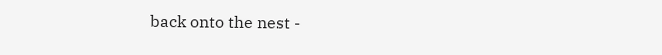back onto the nest -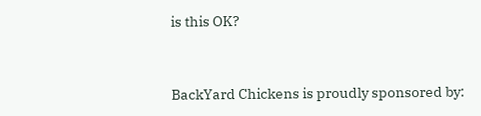is this OK?


BackYard Chickens is proudly sponsored by: